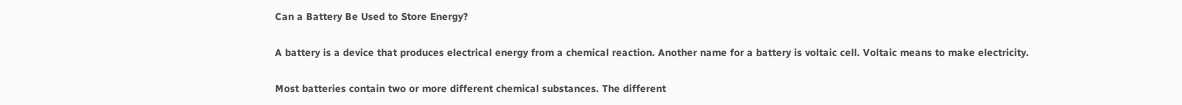Can a Battery Be Used to Store Energy?

A battery is a device that produces electrical energy from a chemical reaction. Another name for a battery is voltaic cell. Voltaic means to make electricity.

Most batteries contain two or more different chemical substances. The different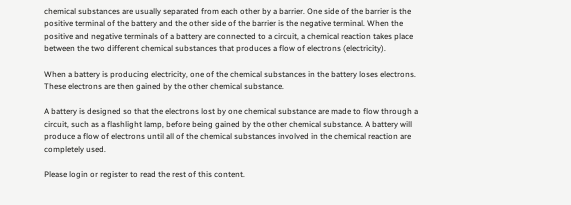chemical substances are usually separated from each other by a barrier. One side of the barrier is the positive terminal of the battery and the other side of the barrier is the negative terminal. When the positive and negative terminals of a battery are connected to a circuit, a chemical reaction takes place between the two different chemical substances that produces a flow of electrons (electricity).

When a battery is producing electricity, one of the chemical substances in the battery loses electrons. These electrons are then gained by the other chemical substance.

A battery is designed so that the electrons lost by one chemical substance are made to flow through a circuit, such as a flashlight lamp, before being gained by the other chemical substance. A battery will produce a flow of electrons until all of the chemical substances involved in the chemical reaction are completely used.

Please login or register to read the rest of this content.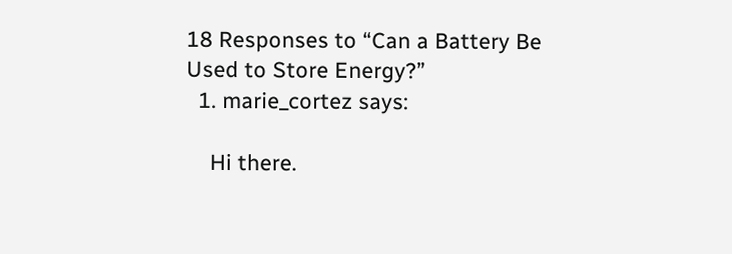18 Responses to “Can a Battery Be Used to Store Energy?”
  1. marie_cortez says:

    Hi there.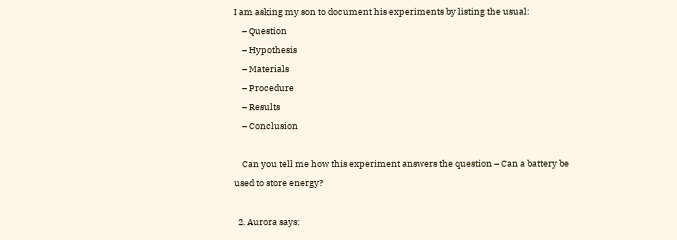I am asking my son to document his experiments by listing the usual:
    – Question
    – Hypothesis
    – Materials
    – Procedure
    – Results
    – Conclusion

    Can you tell me how this experiment answers the question – Can a battery be used to store energy?

  2. Aurora says: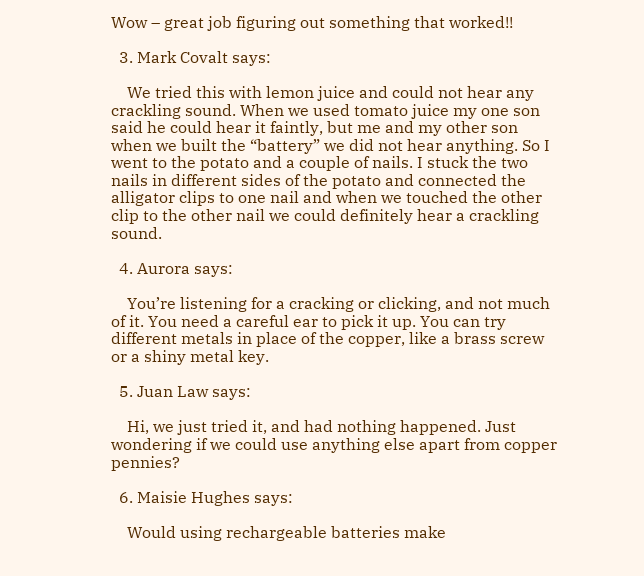Wow – great job figuring out something that worked!!

  3. Mark Covalt says:

    We tried this with lemon juice and could not hear any crackling sound. When we used tomato juice my one son said he could hear it faintly, but me and my other son when we built the “battery” we did not hear anything. So I went to the potato and a couple of nails. I stuck the two nails in different sides of the potato and connected the alligator clips to one nail and when we touched the other clip to the other nail we could definitely hear a crackling sound.

  4. Aurora says:

    You’re listening for a cracking or clicking, and not much of it. You need a careful ear to pick it up. You can try different metals in place of the copper, like a brass screw or a shiny metal key.

  5. Juan Law says:

    Hi, we just tried it, and had nothing happened. Just wondering if we could use anything else apart from copper pennies?

  6. Maisie Hughes says:

    Would using rechargeable batteries make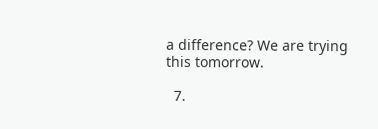a difference? We are trying this tomorrow.

  7.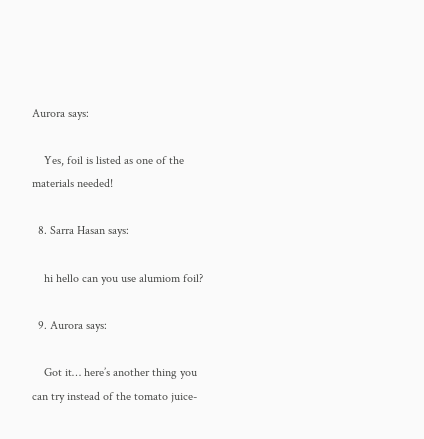Aurora says:

    Yes, foil is listed as one of the materials needed!

  8. Sarra Hasan says:

    hi hello can you use alumiom foil?

  9. Aurora says:

    Got it… here’s another thing you can try instead of the tomato juice-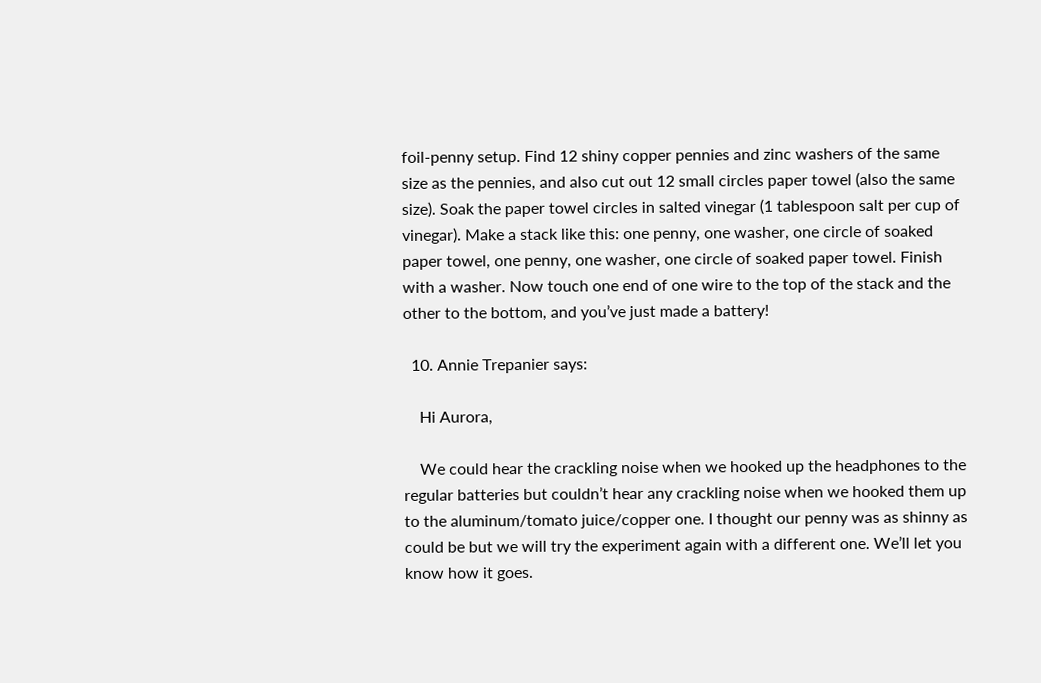foil-penny setup. Find 12 shiny copper pennies and zinc washers of the same size as the pennies, and also cut out 12 small circles paper towel (also the same size). Soak the paper towel circles in salted vinegar (1 tablespoon salt per cup of vinegar). Make a stack like this: one penny, one washer, one circle of soaked paper towel, one penny, one washer, one circle of soaked paper towel. Finish with a washer. Now touch one end of one wire to the top of the stack and the other to the bottom, and you’ve just made a battery!

  10. Annie Trepanier says:

    Hi Aurora,

    We could hear the crackling noise when we hooked up the headphones to the regular batteries but couldn’t hear any crackling noise when we hooked them up to the aluminum/tomato juice/copper one. I thought our penny was as shinny as could be but we will try the experiment again with a different one. We’ll let you know how it goes.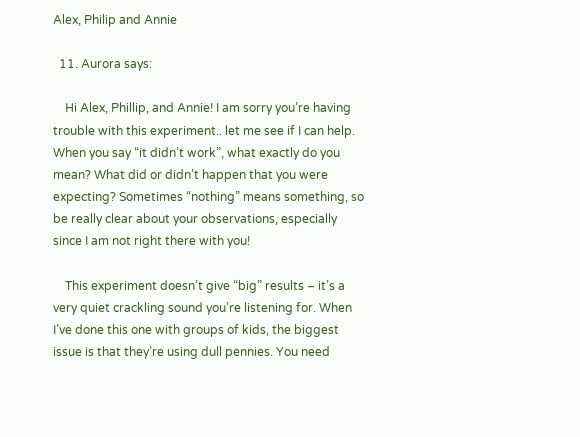Alex, Philip and Annie

  11. Aurora says:

    Hi Alex, Phillip, and Annie! I am sorry you’re having trouble with this experiment.. let me see if I can help. When you say “it didn’t work”, what exactly do you mean? What did or didn’t happen that you were expecting? Sometimes “nothing” means something, so be really clear about your observations, especially since I am not right there with you!

    This experiment doesn’t give “big” results – it’s a very quiet crackling sound you’re listening for. When I’ve done this one with groups of kids, the biggest issue is that they’re using dull pennies. You need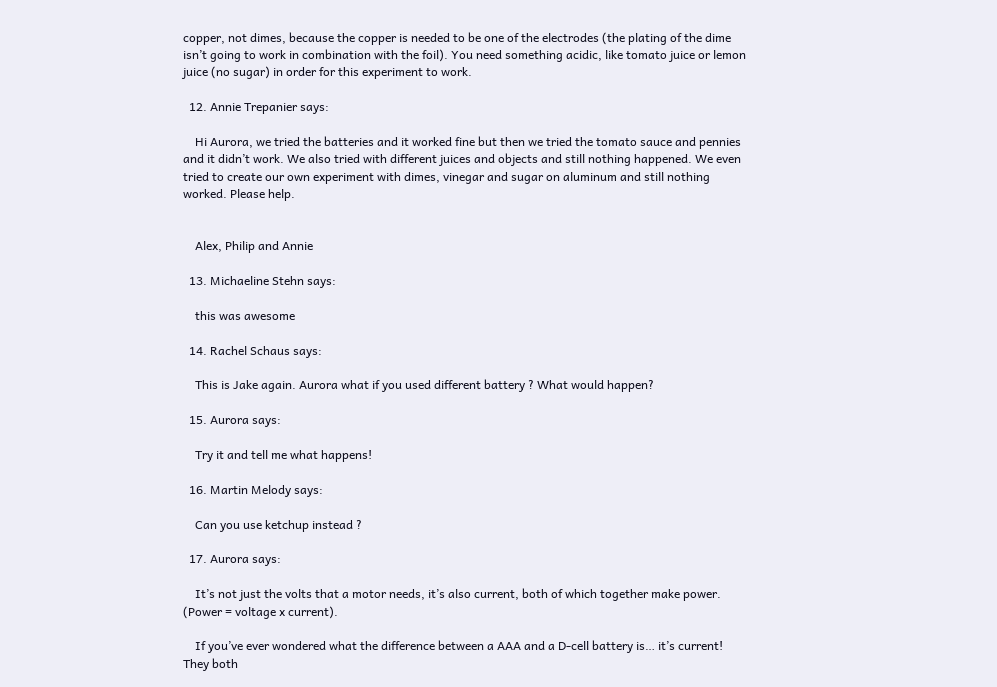copper, not dimes, because the copper is needed to be one of the electrodes (the plating of the dime isn’t going to work in combination with the foil). You need something acidic, like tomato juice or lemon juice (no sugar) in order for this experiment to work.

  12. Annie Trepanier says:

    Hi Aurora, we tried the batteries and it worked fine but then we tried the tomato sauce and pennies and it didn’t work. We also tried with different juices and objects and still nothing happened. We even tried to create our own experiment with dimes, vinegar and sugar on aluminum and still nothing worked. Please help.


    Alex, Philip and Annie

  13. Michaeline Stehn says:

    this was awesome

  14. Rachel Schaus says:

    This is Jake again. Aurora what if you used different battery ? What would happen?

  15. Aurora says:

    Try it and tell me what happens!

  16. Martin Melody says:

    Can you use ketchup instead ?

  17. Aurora says:

    It’s not just the volts that a motor needs, it’s also current, both of which together make power. (Power = voltage x current).

    If you’ve ever wondered what the difference between a AAA and a D-cell battery is… it’s current! They both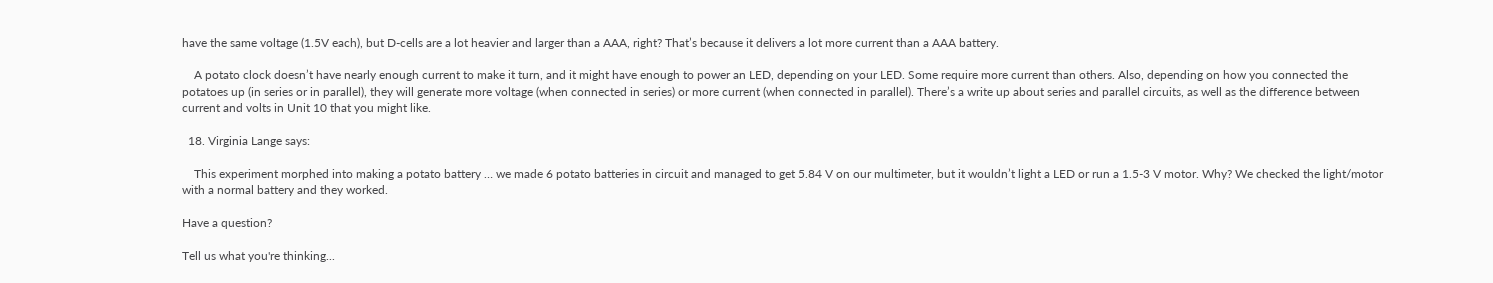have the same voltage (1.5V each), but D-cells are a lot heavier and larger than a AAA, right? That’s because it delivers a lot more current than a AAA battery.

    A potato clock doesn’t have nearly enough current to make it turn, and it might have enough to power an LED, depending on your LED. Some require more current than others. Also, depending on how you connected the potatoes up (in series or in parallel), they will generate more voltage (when connected in series) or more current (when connected in parallel). There’s a write up about series and parallel circuits, as well as the difference between current and volts in Unit 10 that you might like.

  18. Virginia Lange says:

    This experiment morphed into making a potato battery … we made 6 potato batteries in circuit and managed to get 5.84 V on our multimeter, but it wouldn’t light a LED or run a 1.5-3 V motor. Why? We checked the light/motor with a normal battery and they worked.

Have a question?

Tell us what you're thinking...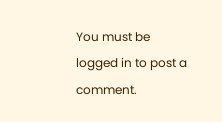You must be logged in to post a comment.